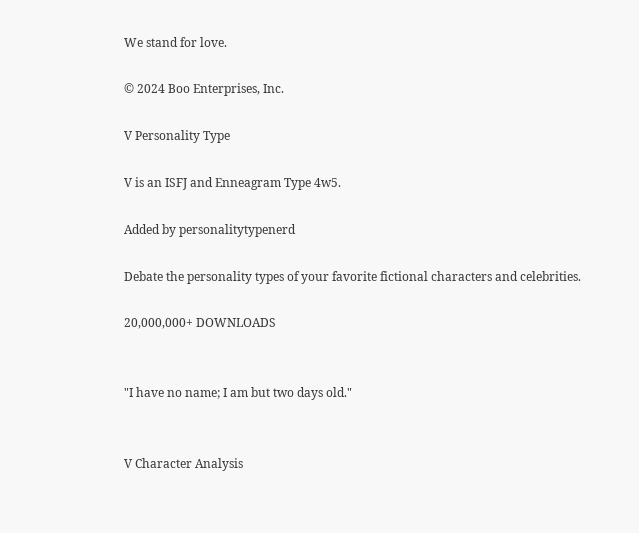We stand for love.

© 2024 Boo Enterprises, Inc.

V Personality Type

V is an ISFJ and Enneagram Type 4w5.

Added by personalitytypenerd

Debate the personality types of your favorite fictional characters and celebrities.

20,000,000+ DOWNLOADS


"I have no name; I am but two days old."


V Character Analysis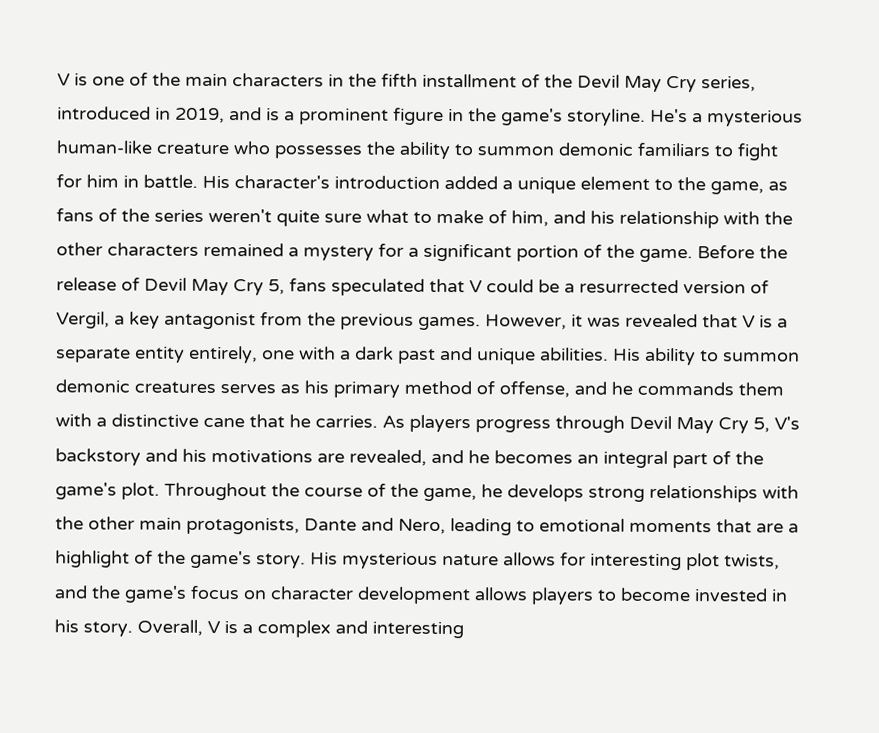V is one of the main characters in the fifth installment of the Devil May Cry series, introduced in 2019, and is a prominent figure in the game's storyline. He's a mysterious human-like creature who possesses the ability to summon demonic familiars to fight for him in battle. His character's introduction added a unique element to the game, as fans of the series weren't quite sure what to make of him, and his relationship with the other characters remained a mystery for a significant portion of the game. Before the release of Devil May Cry 5, fans speculated that V could be a resurrected version of Vergil, a key antagonist from the previous games. However, it was revealed that V is a separate entity entirely, one with a dark past and unique abilities. His ability to summon demonic creatures serves as his primary method of offense, and he commands them with a distinctive cane that he carries. As players progress through Devil May Cry 5, V's backstory and his motivations are revealed, and he becomes an integral part of the game's plot. Throughout the course of the game, he develops strong relationships with the other main protagonists, Dante and Nero, leading to emotional moments that are a highlight of the game's story. His mysterious nature allows for interesting plot twists, and the game's focus on character development allows players to become invested in his story. Overall, V is a complex and interesting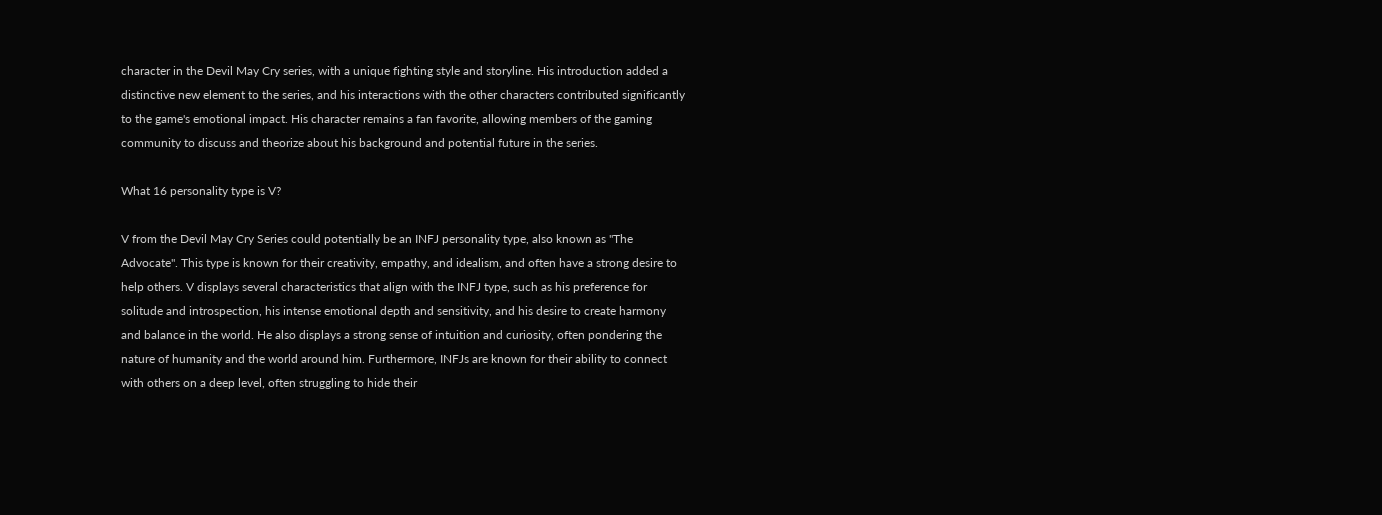character in the Devil May Cry series, with a unique fighting style and storyline. His introduction added a distinctive new element to the series, and his interactions with the other characters contributed significantly to the game's emotional impact. His character remains a fan favorite, allowing members of the gaming community to discuss and theorize about his background and potential future in the series.

What 16 personality type is V?

V from the Devil May Cry Series could potentially be an INFJ personality type, also known as "The Advocate". This type is known for their creativity, empathy, and idealism, and often have a strong desire to help others. V displays several characteristics that align with the INFJ type, such as his preference for solitude and introspection, his intense emotional depth and sensitivity, and his desire to create harmony and balance in the world. He also displays a strong sense of intuition and curiosity, often pondering the nature of humanity and the world around him. Furthermore, INFJs are known for their ability to connect with others on a deep level, often struggling to hide their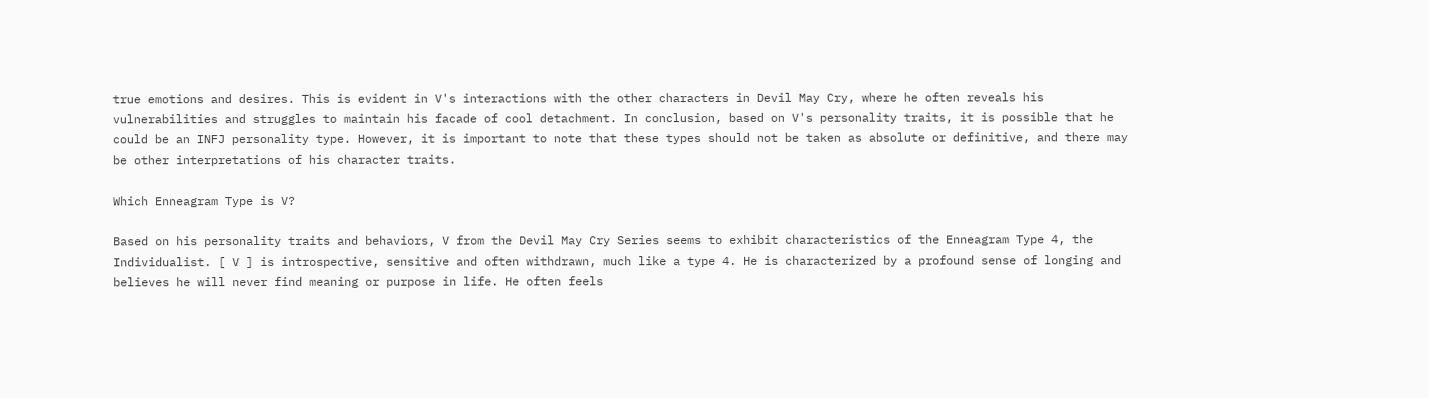true emotions and desires. This is evident in V's interactions with the other characters in Devil May Cry, where he often reveals his vulnerabilities and struggles to maintain his facade of cool detachment. In conclusion, based on V's personality traits, it is possible that he could be an INFJ personality type. However, it is important to note that these types should not be taken as absolute or definitive, and there may be other interpretations of his character traits.

Which Enneagram Type is V?

Based on his personality traits and behaviors, V from the Devil May Cry Series seems to exhibit characteristics of the Enneagram Type 4, the Individualist. [ V ] is introspective, sensitive and often withdrawn, much like a type 4. He is characterized by a profound sense of longing and believes he will never find meaning or purpose in life. He often feels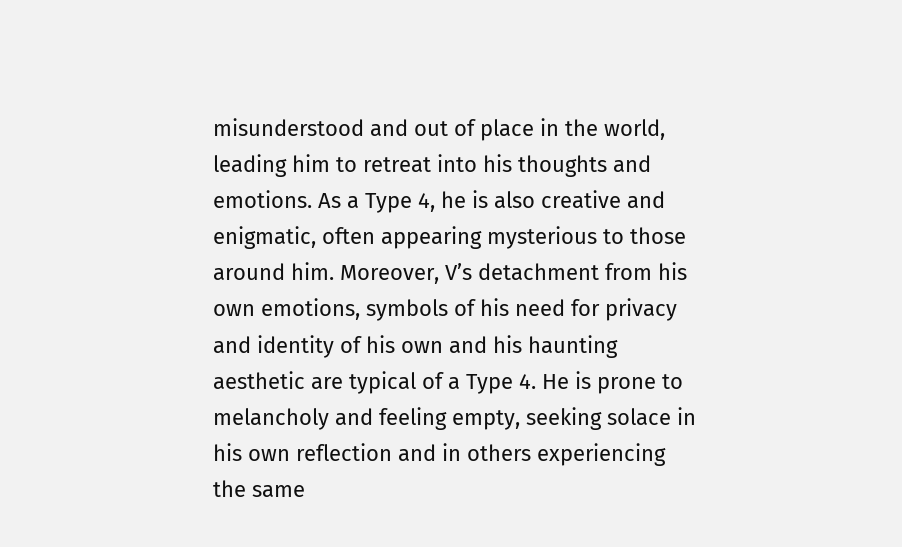misunderstood and out of place in the world, leading him to retreat into his thoughts and emotions. As a Type 4, he is also creative and enigmatic, often appearing mysterious to those around him. Moreover, V’s detachment from his own emotions, symbols of his need for privacy and identity of his own and his haunting aesthetic are typical of a Type 4. He is prone to melancholy and feeling empty, seeking solace in his own reflection and in others experiencing the same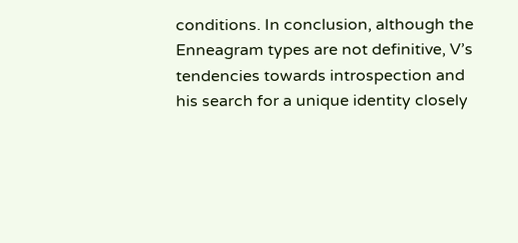conditions. In conclusion, although the Enneagram types are not definitive, V’s tendencies towards introspection and his search for a unique identity closely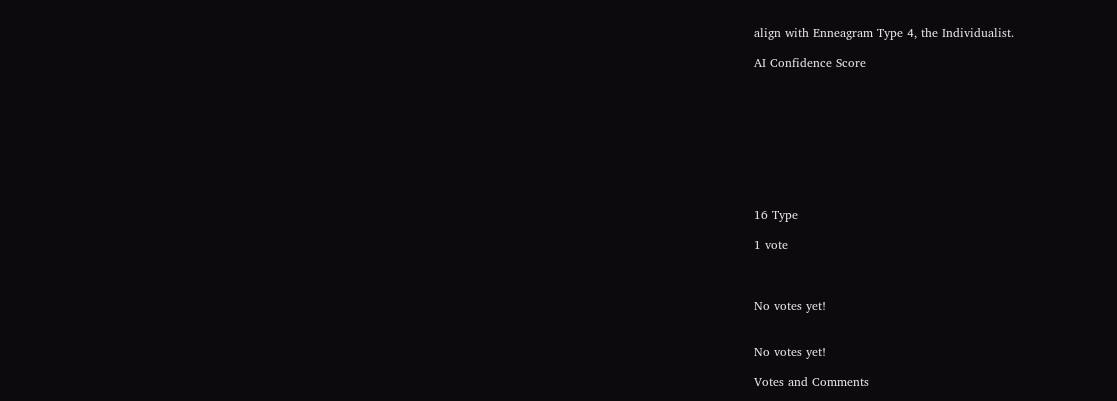align with Enneagram Type 4, the Individualist.

AI Confidence Score









16 Type

1 vote



No votes yet!


No votes yet!

Votes and Comments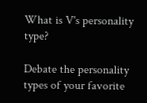What is V's personality type?

Debate the personality types of your favorite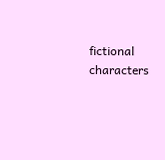fictional characters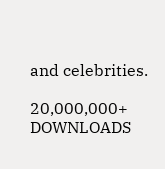and celebrities.

20,000,000+ DOWNLOADS